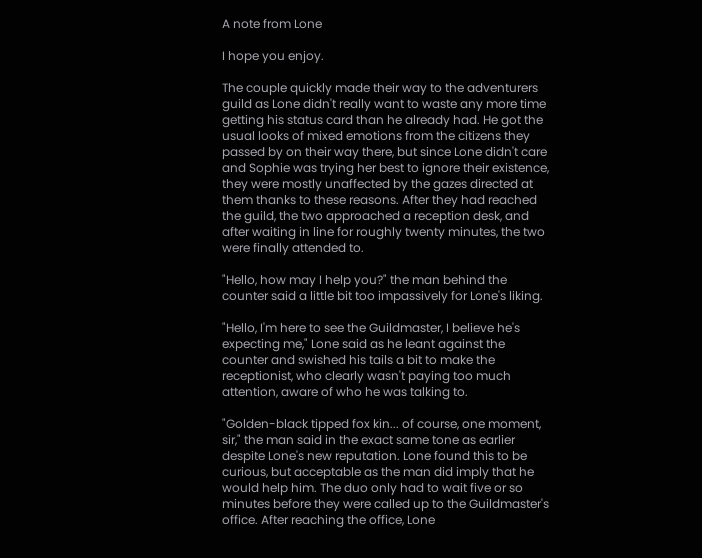A note from Lone

I hope you enjoy.

The couple quickly made their way to the adventurers guild as Lone didn't really want to waste any more time getting his status card than he already had. He got the usual looks of mixed emotions from the citizens they passed by on their way there, but since Lone didn't care and Sophie was trying her best to ignore their existence, they were mostly unaffected by the gazes directed at them thanks to these reasons. After they had reached the guild, the two approached a reception desk, and after waiting in line for roughly twenty minutes, the two were finally attended to.

"Hello, how may I help you?" the man behind the counter said a little bit too impassively for Lone's liking.

"Hello, I'm here to see the Guildmaster, I believe he's expecting me," Lone said as he leant against the counter and swished his tails a bit to make the receptionist, who clearly wasn't paying too much attention, aware of who he was talking to.

"Golden-black tipped fox kin... of course, one moment, sir," the man said in the exact same tone as earlier despite Lone's new reputation. Lone found this to be curious, but acceptable as the man did imply that he would help him. The duo only had to wait five or so minutes before they were called up to the Guildmaster's office. After reaching the office, Lone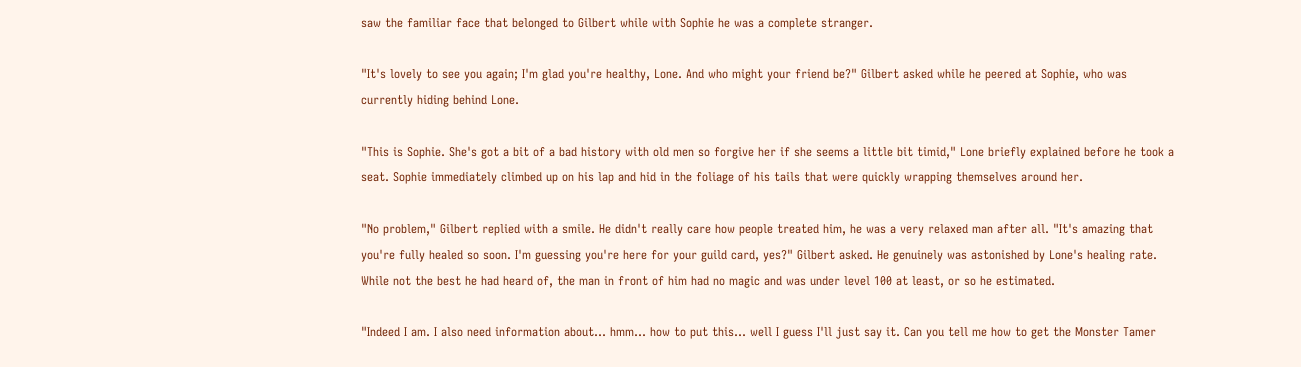saw the familiar face that belonged to Gilbert while with Sophie he was a complete stranger.

"It's lovely to see you again; I'm glad you're healthy, Lone. And who might your friend be?" Gilbert asked while he peered at Sophie, who was currently hiding behind Lone.

"This is Sophie. She's got a bit of a bad history with old men so forgive her if she seems a little bit timid," Lone briefly explained before he took a seat. Sophie immediately climbed up on his lap and hid in the foliage of his tails that were quickly wrapping themselves around her.

"No problem," Gilbert replied with a smile. He didn't really care how people treated him, he was a very relaxed man after all. "It's amazing that you're fully healed so soon. I'm guessing you're here for your guild card, yes?" Gilbert asked. He genuinely was astonished by Lone's healing rate. While not the best he had heard of, the man in front of him had no magic and was under level 100 at least, or so he estimated.

"Indeed I am. I also need information about... hmm... how to put this... well I guess I'll just say it. Can you tell me how to get the Monster Tamer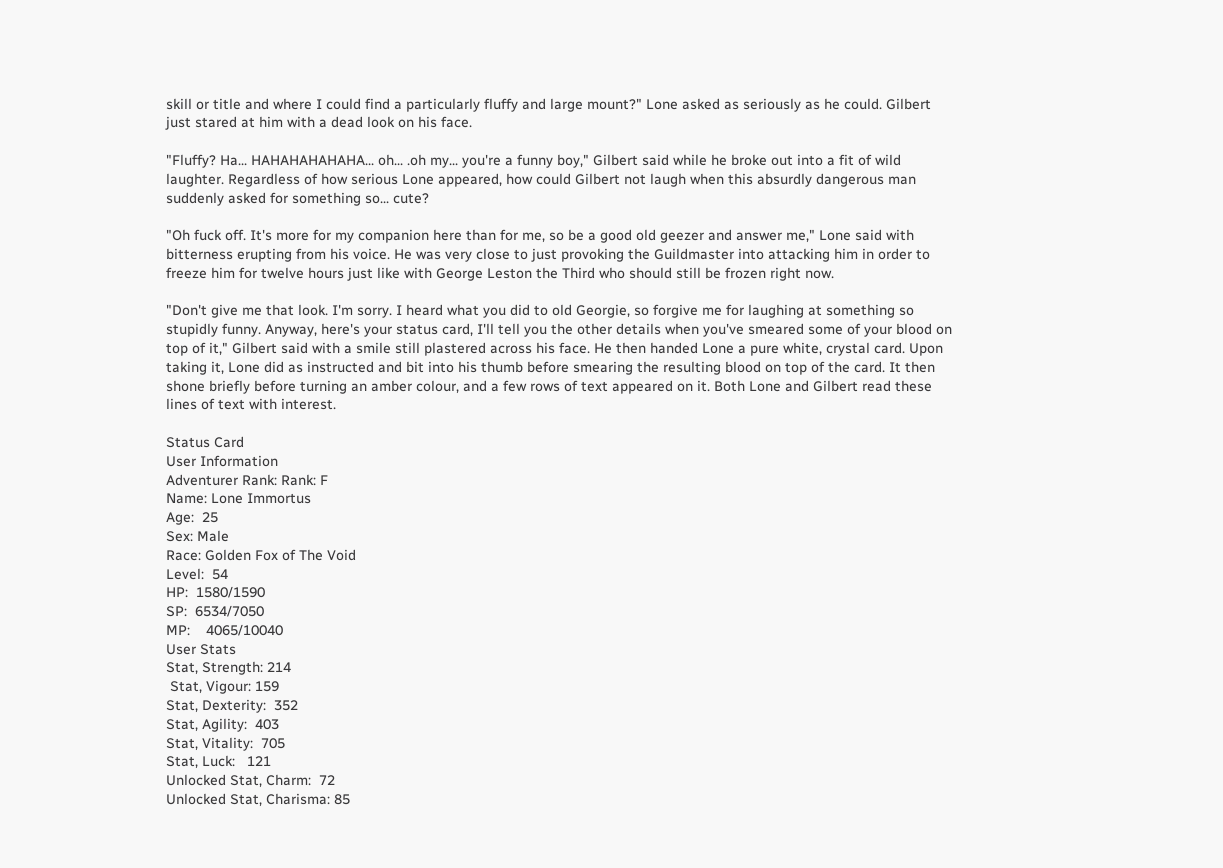skill or title and where I could find a particularly fluffy and large mount?" Lone asked as seriously as he could. Gilbert just stared at him with a dead look on his face.

"Fluffy? Ha... HAHAHAHAHAHA... oh... .oh my... you're a funny boy," Gilbert said while he broke out into a fit of wild laughter. Regardless of how serious Lone appeared, how could Gilbert not laugh when this absurdly dangerous man suddenly asked for something so... cute?

"Oh fuck off. It's more for my companion here than for me, so be a good old geezer and answer me," Lone said with bitterness erupting from his voice. He was very close to just provoking the Guildmaster into attacking him in order to freeze him for twelve hours just like with George Leston the Third who should still be frozen right now.

"Don't give me that look. I'm sorry. I heard what you did to old Georgie, so forgive me for laughing at something so stupidly funny. Anyway, here's your status card, I'll tell you the other details when you've smeared some of your blood on top of it," Gilbert said with a smile still plastered across his face. He then handed Lone a pure white, crystal card. Upon taking it, Lone did as instructed and bit into his thumb before smearing the resulting blood on top of the card. It then shone briefly before turning an amber colour, and a few rows of text appeared on it. Both Lone and Gilbert read these lines of text with interest.

Status Card
User Information
Adventurer Rank: Rank: F
Name: Lone Immortus
Age:  25
Sex: Male
Race: Golden Fox of The Void
Level:  54
HP:  1580/1590
SP:  6534/7050
MP:    4065/10040
User Stats
Stat, Strength: 214
 Stat, Vigour: 159
Stat, Dexterity:  352
Stat, Agility:  403
Stat, Vitality:  705
Stat, Luck:   121
Unlocked Stat, Charm:  72
Unlocked Stat, Charisma: 85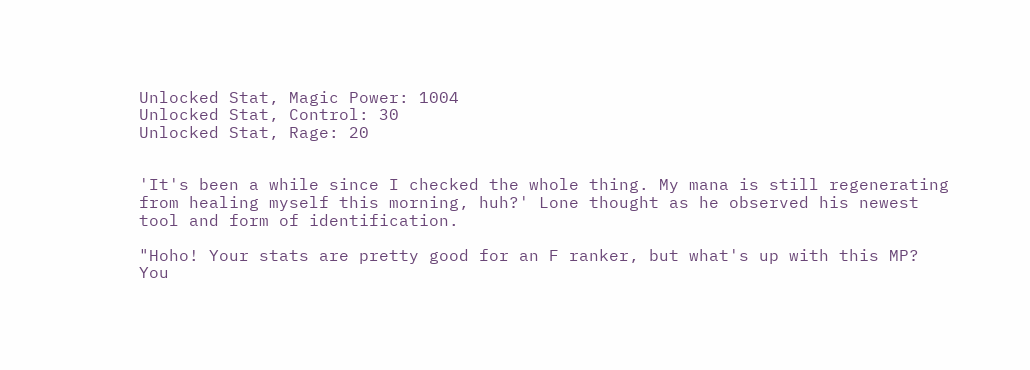Unlocked Stat, Magic Power: 1004
Unlocked Stat, Control: 30
Unlocked Stat, Rage: 20


'It's been a while since I checked the whole thing. My mana is still regenerating from healing myself this morning, huh?' Lone thought as he observed his newest tool and form of identification.

"Hoho! Your stats are pretty good for an F ranker, but what's up with this MP? You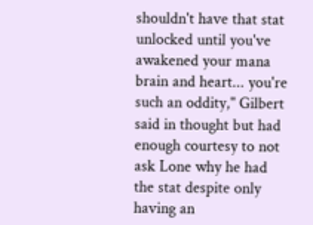shouldn't have that stat unlocked until you've awakened your mana brain and heart... you're such an oddity," Gilbert said in thought but had enough courtesy to not ask Lone why he had the stat despite only having an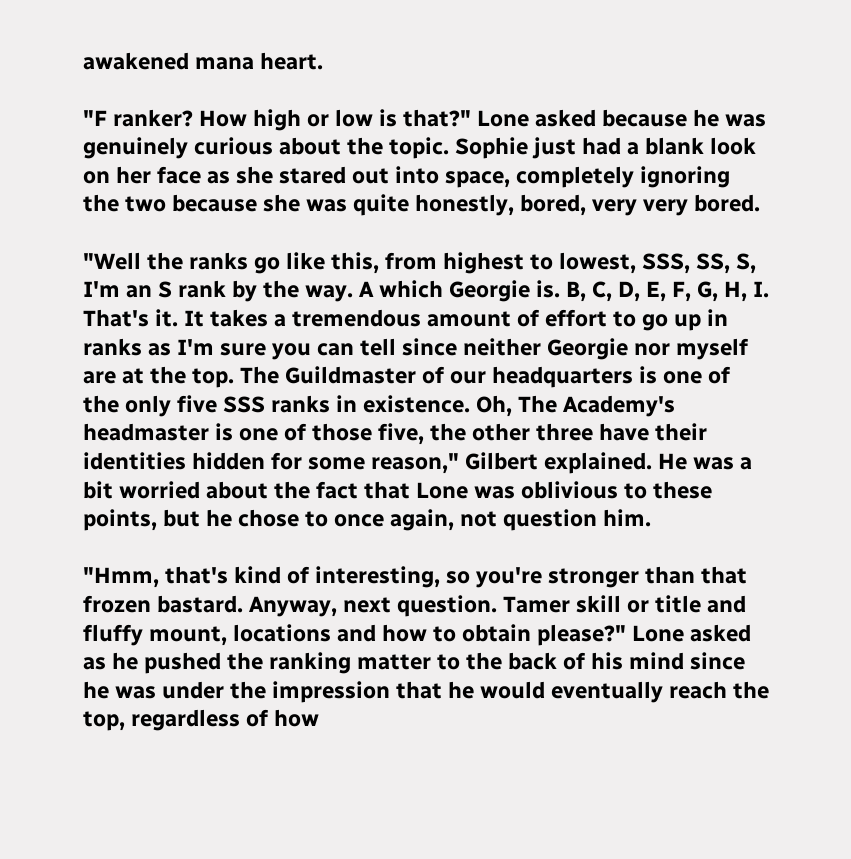awakened mana heart.

"F ranker? How high or low is that?" Lone asked because he was genuinely curious about the topic. Sophie just had a blank look on her face as she stared out into space, completely ignoring the two because she was quite honestly, bored, very very bored.

"Well the ranks go like this, from highest to lowest, SSS, SS, S, I'm an S rank by the way. A which Georgie is. B, C, D, E, F, G, H, I. That's it. It takes a tremendous amount of effort to go up in ranks as I'm sure you can tell since neither Georgie nor myself are at the top. The Guildmaster of our headquarters is one of the only five SSS ranks in existence. Oh, The Academy's headmaster is one of those five, the other three have their identities hidden for some reason," Gilbert explained. He was a bit worried about the fact that Lone was oblivious to these points, but he chose to once again, not question him.

"Hmm, that's kind of interesting, so you're stronger than that frozen bastard. Anyway, next question. Tamer skill or title and fluffy mount, locations and how to obtain please?" Lone asked as he pushed the ranking matter to the back of his mind since he was under the impression that he would eventually reach the top, regardless of how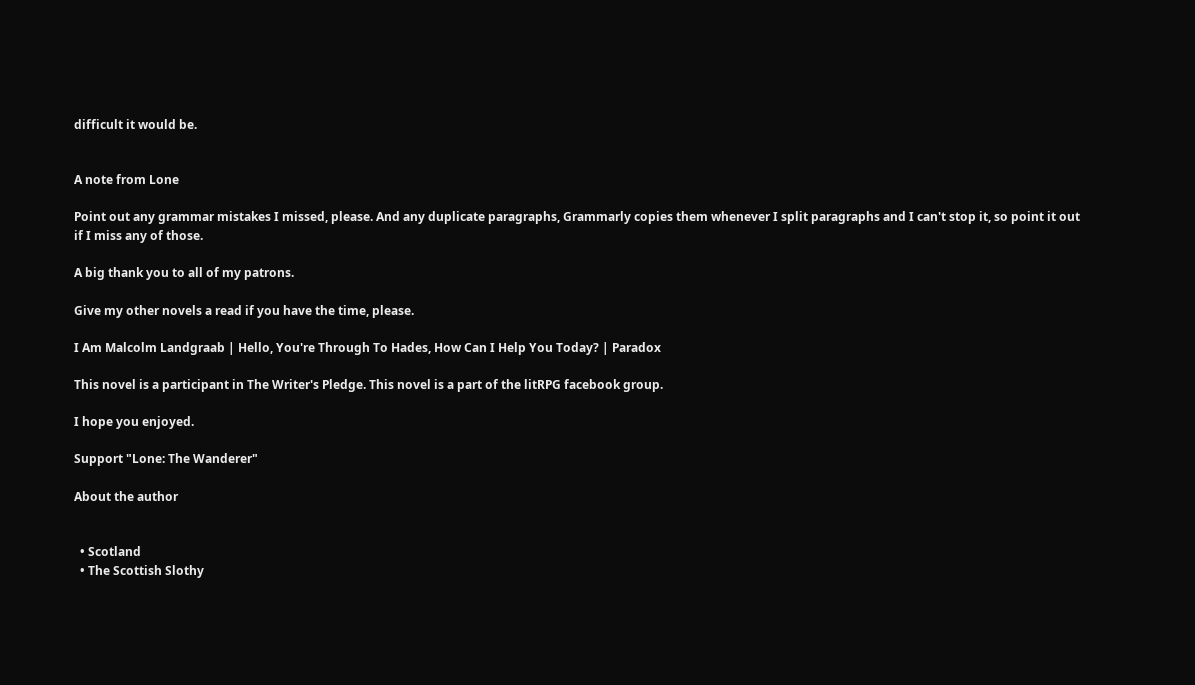difficult it would be.


A note from Lone

Point out any grammar mistakes I missed, please. And any duplicate paragraphs, Grammarly copies them whenever I split paragraphs and I can't stop it, so point it out if I miss any of those.

A big thank you to all of my patrons.

Give my other novels a read if you have the time, please.

I Am Malcolm Landgraab | Hello, You're Through To Hades, How Can I Help You Today? | Paradox

This novel is a participant in The Writer's Pledge. This novel is a part of the litRPG facebook group.

I hope you enjoyed.

Support "Lone: The Wanderer"

About the author


  • Scotland
  • The Scottish Slothy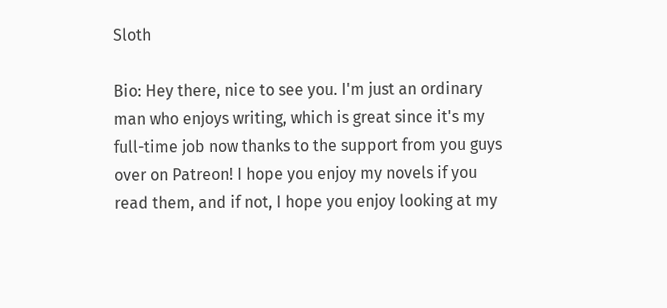Sloth

Bio: Hey there, nice to see you. I'm just an ordinary man who enjoys writing, which is great since it's my full-time job now thanks to the support from you guys over on Patreon! I hope you enjoy my novels if you read them, and if not, I hope you enjoy looking at my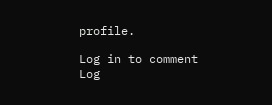profile.

Log in to comment
Log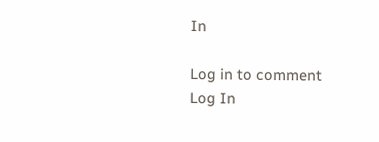In

Log in to comment
Log In